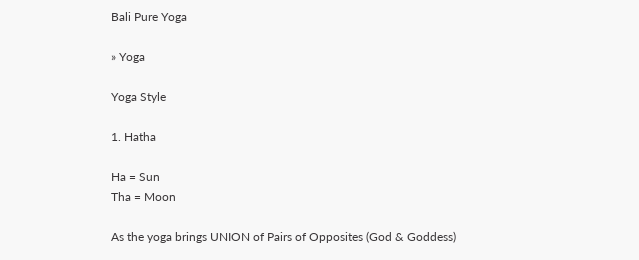Bali Pure Yoga

» Yoga

Yoga Style

1. Hatha

Ha = Sun
Tha = Moon

As the yoga brings UNION of Pairs of Opposites (God & Goddess)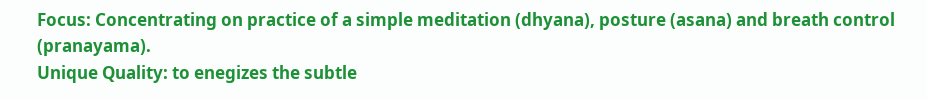Focus: Concentrating on practice of a simple meditation (dhyana), posture (asana) and breath control (pranayama).
Unique Quality: to enegizes the subtle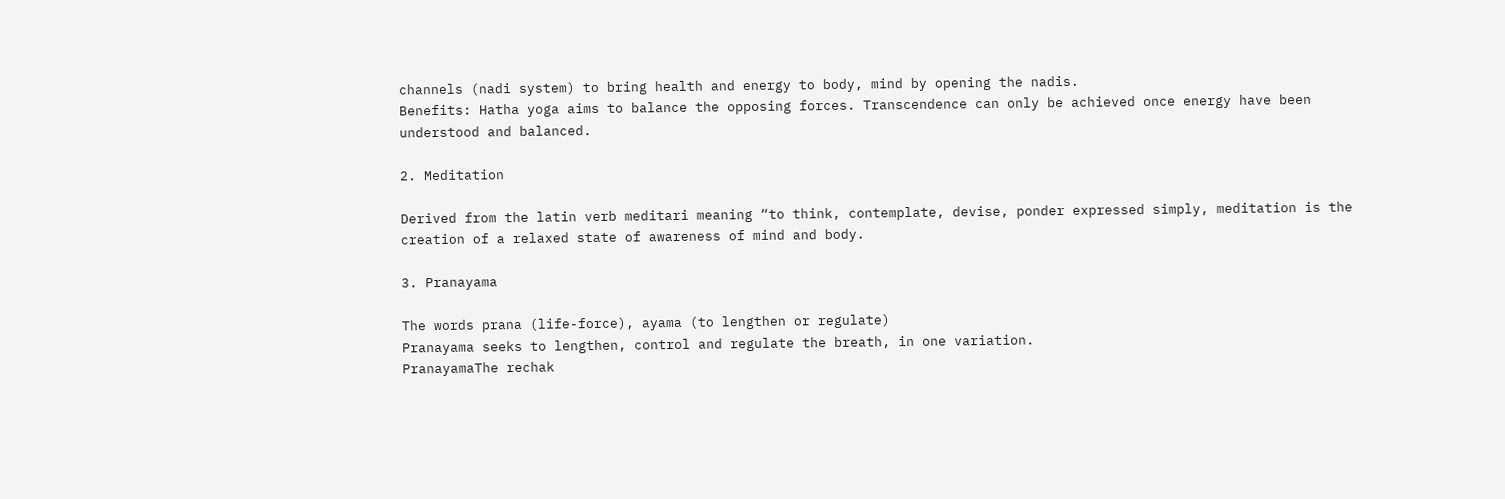channels (nadi system) to bring health and energy to body, mind by opening the nadis.
Benefits: Hatha yoga aims to balance the opposing forces. Transcendence can only be achieved once energy have been understood and balanced.

2. Meditation

Derived from the latin verb meditari meaning “to think, contemplate, devise, ponder expressed simply, meditation is the creation of a relaxed state of awareness of mind and body.

3. Pranayama

The words prana (life-force), ayama (to lengthen or regulate)
Pranayama seeks to lengthen, control and regulate the breath, in one variation.
PranayamaThe rechak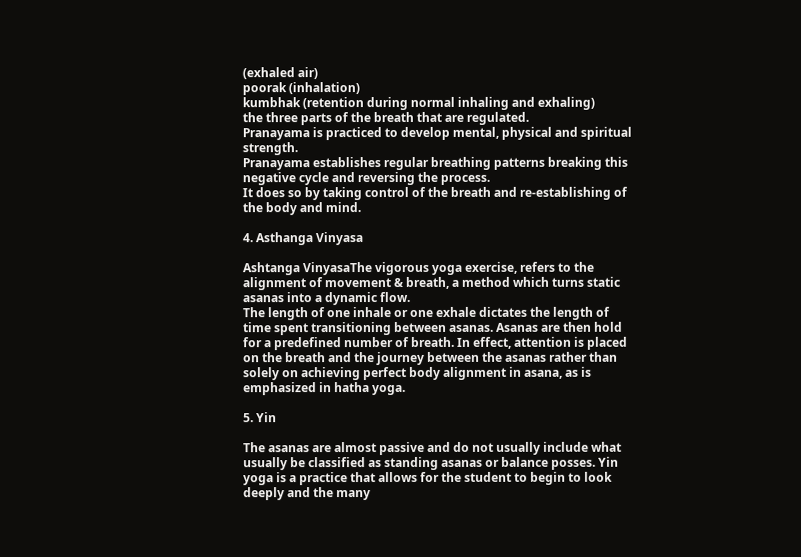(exhaled air)
poorak (inhalation)
kumbhak (retention during normal inhaling and exhaling)
the three parts of the breath that are regulated.
Pranayama is practiced to develop mental, physical and spiritual strength.
Pranayama establishes regular breathing patterns breaking this negative cycle and reversing the process.
It does so by taking control of the breath and re-establishing of the body and mind.

4. Asthanga Vinyasa

Ashtanga VinyasaThe vigorous yoga exercise, refers to the alignment of movement & breath, a method which turns static asanas into a dynamic flow.
The length of one inhale or one exhale dictates the length of time spent transitioning between asanas. Asanas are then hold for a predefined number of breath. In effect, attention is placed on the breath and the journey between the asanas rather than solely on achieving perfect body alignment in asana, as is emphasized in hatha yoga.

5. Yin

The asanas are almost passive and do not usually include what usually be classified as standing asanas or balance posses. Yin yoga is a practice that allows for the student to begin to look deeply and the many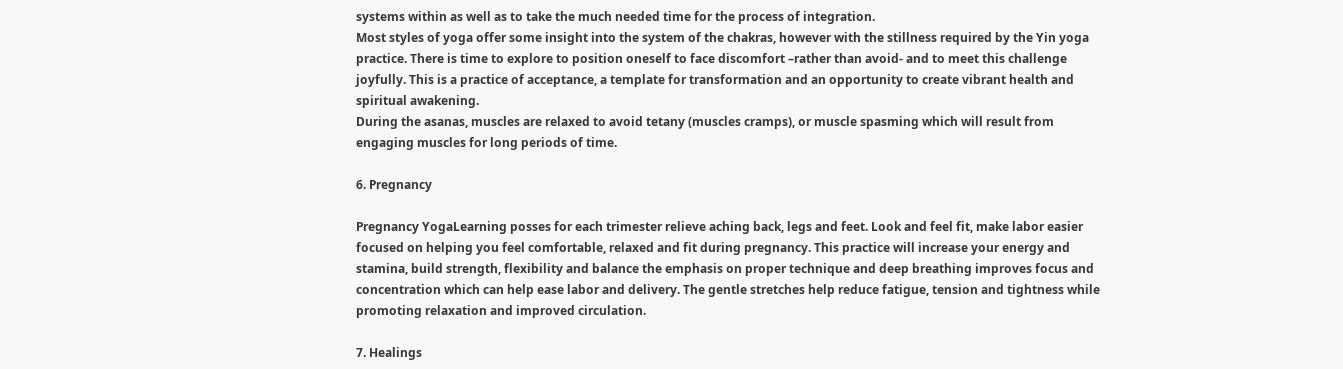systems within as well as to take the much needed time for the process of integration.
Most styles of yoga offer some insight into the system of the chakras, however with the stillness required by the Yin yoga practice. There is time to explore to position oneself to face discomfort –rather than avoid- and to meet this challenge joyfully. This is a practice of acceptance, a template for transformation and an opportunity to create vibrant health and spiritual awakening.
During the asanas, muscles are relaxed to avoid tetany (muscles cramps), or muscle spasming which will result from engaging muscles for long periods of time.

6. Pregnancy

Pregnancy YogaLearning posses for each trimester relieve aching back, legs and feet. Look and feel fit, make labor easier focused on helping you feel comfortable, relaxed and fit during pregnancy. This practice will increase your energy and stamina, build strength, flexibility and balance the emphasis on proper technique and deep breathing improves focus and concentration which can help ease labor and delivery. The gentle stretches help reduce fatigue, tension and tightness while promoting relaxation and improved circulation.

7. Healings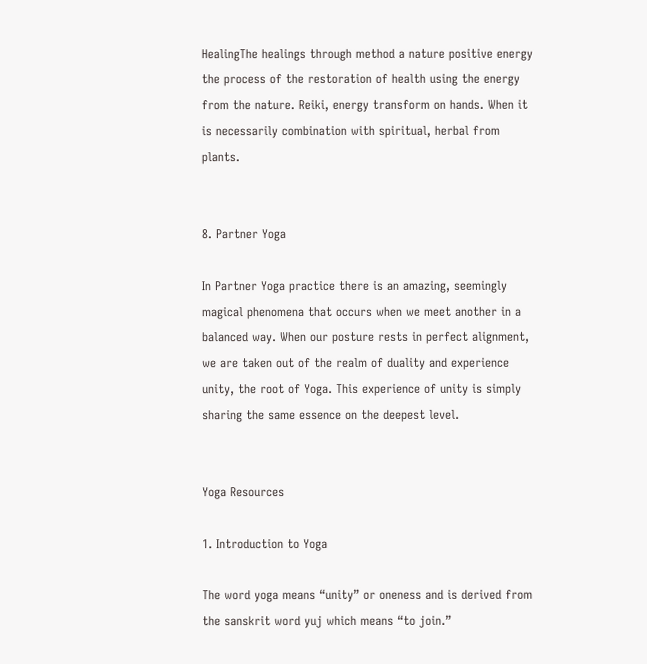HealingThe healings through method a nature positive energy the process of the restoration of health using the energy from the nature. Reiki, energy transform on hands. When it is necessarily combination with spiritual, herbal from plants.


8. Partner Yoga

In Partner Yoga practice there is an amazing, seemingly magical phenomena that occurs when we meet another in a balanced way. When our posture rests in perfect alignment, we are taken out of the realm of duality and experience unity, the root of Yoga. This experience of unity is simply sharing the same essence on the deepest level.


Yoga Resources

1. Introduction to Yoga

The word yoga means “unity” or oneness and is derived from the sanskrit word yuj which means “to join.”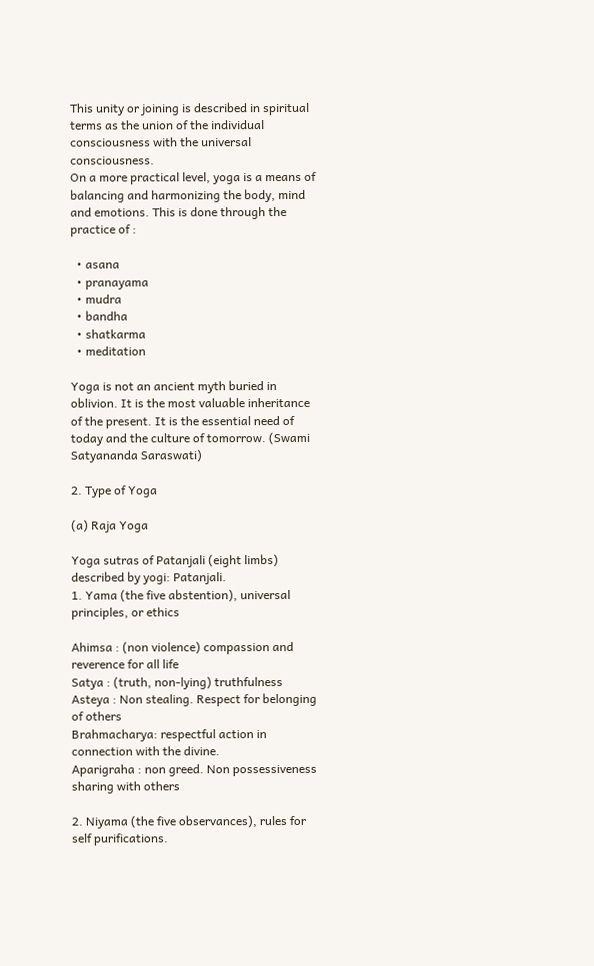This unity or joining is described in spiritual terms as the union of the individual consciousness with the universal consciousness.
On a more practical level, yoga is a means of balancing and harmonizing the body, mind and emotions. This is done through the practice of :

  • asana
  • pranayama
  • mudra
  • bandha
  • shatkarma
  • meditation

Yoga is not an ancient myth buried in oblivion. It is the most valuable inheritance of the present. It is the essential need of today and the culture of tomorrow. (Swami Satyananda Saraswati)

2. Type of Yoga

(a) Raja Yoga

Yoga sutras of Patanjali (eight limbs) described by yogi: Patanjali.
1. Yama (the five abstention), universal principles, or ethics

Ahimsa : (non violence) compassion and reverence for all life
Satya : (truth, non-lying) truthfulness
Asteya : Non stealing. Respect for belonging of others
Brahmacharya: respectful action in connection with the divine.
Aparigraha : non greed. Non possessiveness sharing with others

2. Niyama (the five observances), rules for self purifications.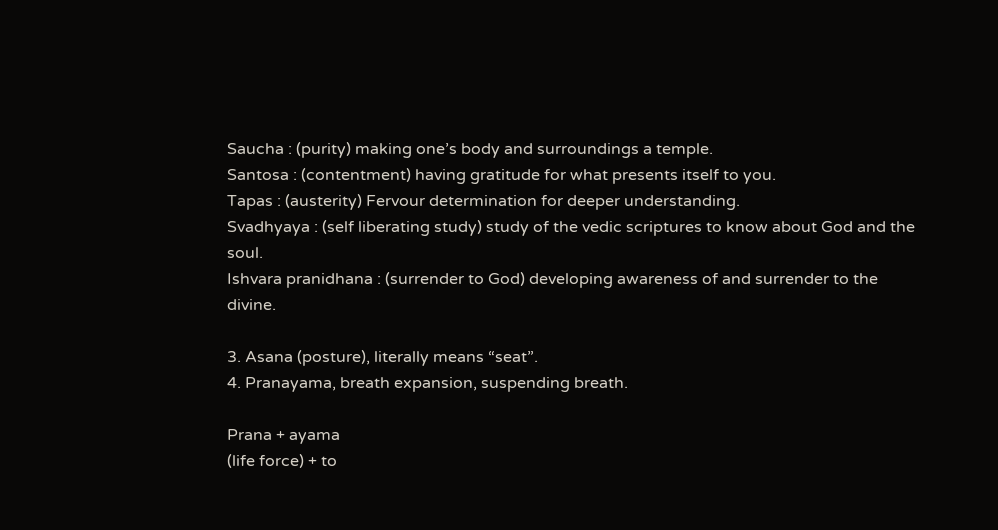Saucha : (purity) making one’s body and surroundings a temple.
Santosa : (contentment) having gratitude for what presents itself to you.
Tapas : (austerity) Fervour determination for deeper understanding.
Svadhyaya : (self liberating study) study of the vedic scriptures to know about God and the soul.
Ishvara pranidhana : (surrender to God) developing awareness of and surrender to the divine.

3. Asana (posture), literally means “seat”.
4. Pranayama, breath expansion, suspending breath.

Prana + ayama
(life force) + to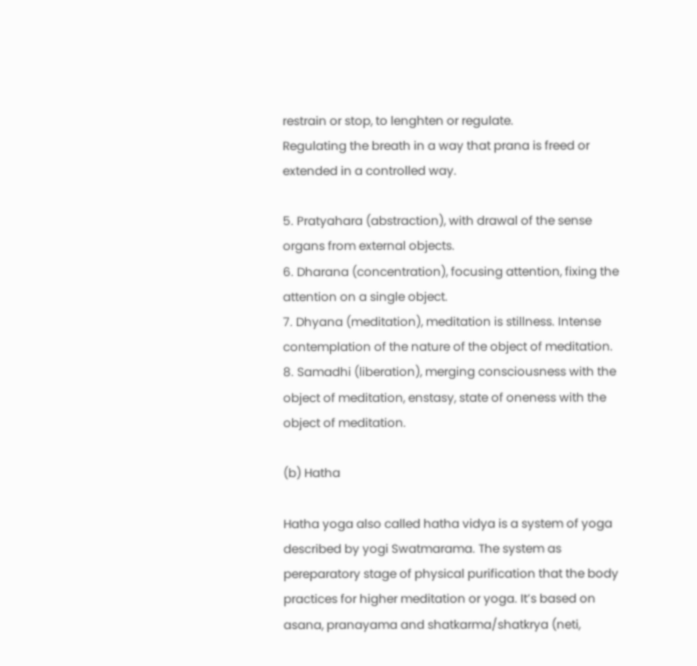restrain or stop, to lenghten or regulate.
Regulating the breath in a way that prana is freed or extended in a controlled way.

5. Pratyahara (abstraction), with drawal of the sense organs from external objects.
6. Dharana (concentration), focusing attention, fixing the attention on a single object.
7. Dhyana (meditation), meditation is stillness. Intense contemplation of the nature of the object of meditation.
8. Samadhi (liberation), merging consciousness with the object of meditation, enstasy, state of oneness with the object of meditation.

(b) Hatha

Hatha yoga also called hatha vidya is a system of yoga described by yogi Swatmarama. The system as pereparatory stage of physical purification that the body practices for higher meditation or yoga. It’s based on asana, pranayama and shatkarma/shatkrya (neti,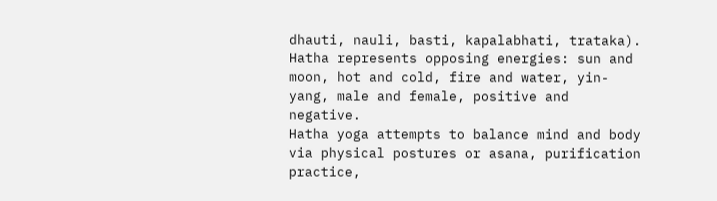dhauti, nauli, basti, kapalabhati, trataka).
Hatha represents opposing energies: sun and moon, hot and cold, fire and water, yin-yang, male and female, positive and negative.
Hatha yoga attempts to balance mind and body via physical postures or asana, purification practice,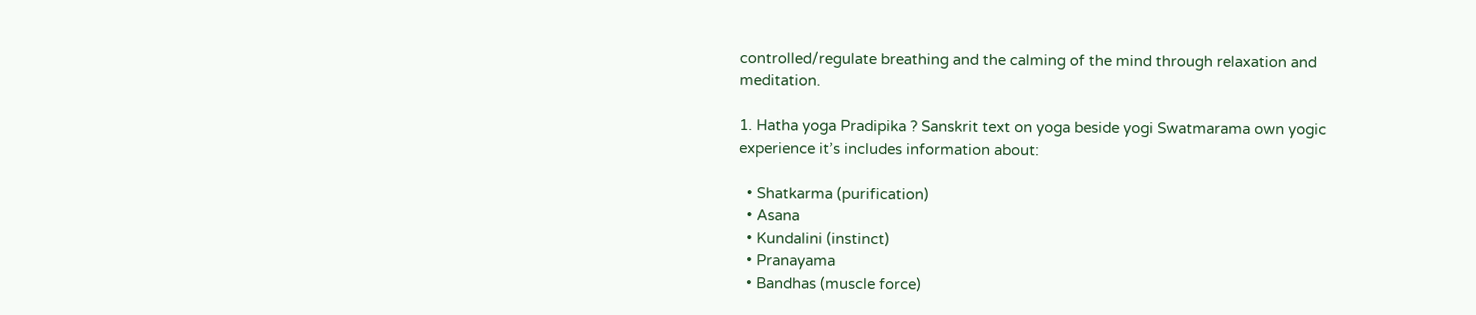controlled/regulate breathing and the calming of the mind through relaxation and meditation.

1. Hatha yoga Pradipika ? Sanskrit text on yoga beside yogi Swatmarama own yogic experience it’s includes information about:

  • Shatkarma (purification)
  • Asana
  • Kundalini (instinct)
  • Pranayama
  • Bandhas (muscle force)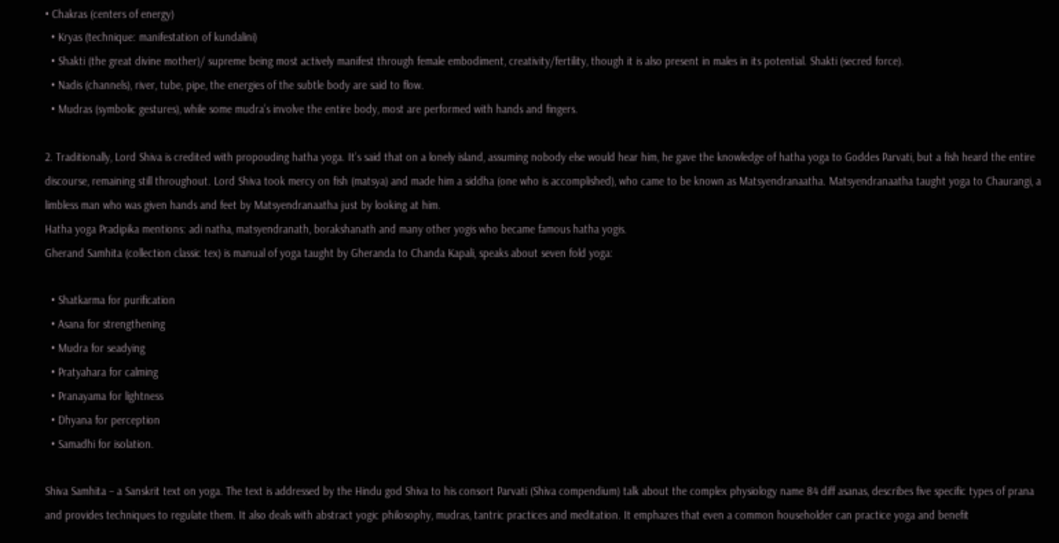• Chakras (centers of energy)
  • Kryas (technique: manifestation of kundalini)
  • Shakti (the great divine mother)/ supreme being most actively manifest through female embodiment, creativity/fertility, though it is also present in males in its potential. Shakti (secred force).
  • Nadis (channels), river, tube, pipe, the energies of the subtle body are said to flow.
  • Mudras (symbolic gestures), while some mudra’s involve the entire body, most are performed with hands and fingers.

2. Traditionally, Lord Shiva is credited with propouding hatha yoga. It’s said that on a lonely island, assuming nobody else would hear him, he gave the knowledge of hatha yoga to Goddes Parvati, but a fish heard the entire discourse, remaining still throughout. Lord Shiva took mercy on fish (matsya) and made him a siddha (one who is accomplished), who came to be known as Matsyendranaatha. Matsyendranaatha taught yoga to Chaurangi, a limbless man who was given hands and feet by Matsyendranaatha just by looking at him.
Hatha yoga Pradipika mentions: adi natha, matsyendranath, borakshanath and many other yogis who became famous hatha yogis.
Gherand Samhita (collection classic tex) is manual of yoga taught by Gheranda to Chanda Kapali, speaks about seven fold yoga:

  • Shatkarma for purification
  • Asana for strengthening
  • Mudra for seadying
  • Pratyahara for calming
  • Pranayama for lightness
  • Dhyana for perception
  • Samadhi for isolation.

Shiva Samhita – a Sanskrit text on yoga. The text is addressed by the Hindu god Shiva to his consort Parvati (Shiva compendium) talk about the complex physiology name 84 diff asanas, describes five specific types of prana and provides techniques to regulate them. It also deals with abstract yogic philosophy, mudras, tantric practices and meditation. It emphazes that even a common householder can practice yoga and benefit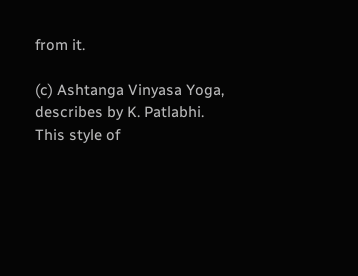from it.

(c) Ashtanga Vinyasa Yoga, describes by K. Patlabhi. This style of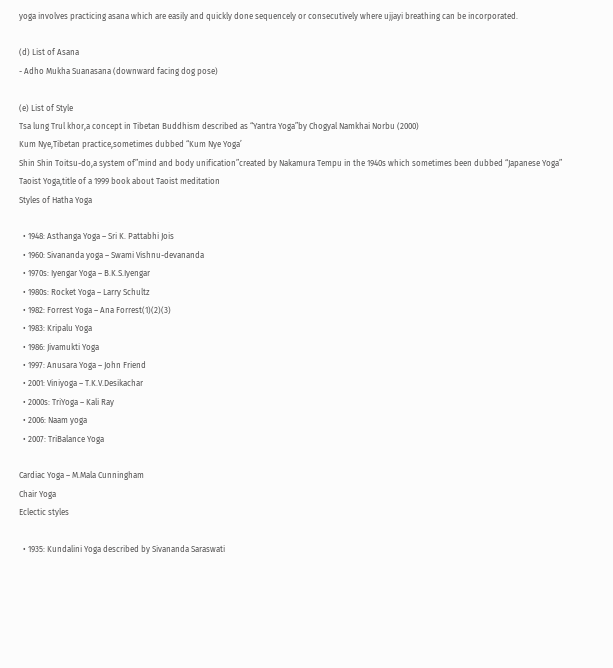yoga involves practicing asana which are easily and quickly done sequencely or consecutively where ujjayi breathing can be incorporated.

(d) List of Asana
- Adho Mukha Suanasana (downward facing dog pose)

(e) List of Style
Tsa lung Trul khor,a concept in Tibetan Buddhism described as “Yantra Yoga”by Chogyal Namkhai Norbu (2000)
Kum Nye,Tibetan practice,sometimes dubbed “Kum Nye Yoga’
Shin Shin Toitsu-do,a system of”mind and body unification”created by Nakamura Tempu in the 1940s which sometimes been dubbed “Japanese Yoga”
Taoist Yoga,title of a 1999 book about Taoist meditation
Styles of Hatha Yoga

  • 1948: Asthanga Yoga – Sri K. Pattabhi Jois
  • 1960: Sivananda yoga – Swami Vishnu-devananda
  • 1970s: Iyengar Yoga – B.K.S.Iyengar
  • 1980s: Rocket Yoga – Larry Schultz
  • 1982: Forrest Yoga – Ana Forrest(1)(2)(3)
  • 1983: Kripalu Yoga
  • 1986: Jivamukti Yoga
  • 1997: Anusara Yoga – John Friend
  • 2001: Viniyoga – T.K.V.Desikachar
  • 2000s: TriYoga – Kali Ray
  • 2006: Naam yoga
  • 2007: TriBalance Yoga

Cardiac Yoga – M.Mala Cunningham
Chair Yoga
Eclectic styles

  • 1935: Kundalini Yoga described by Sivananda Saraswati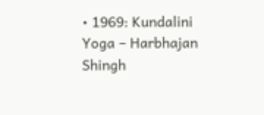• 1969: Kundalini Yoga – Harbhajan Shingh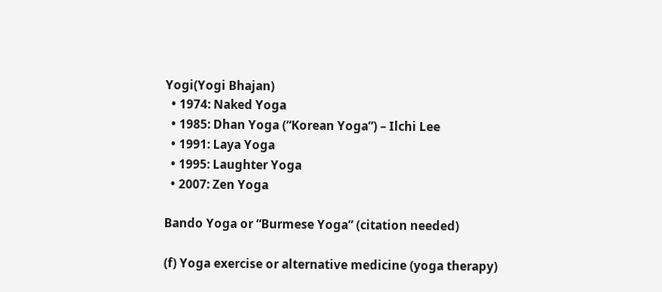Yogi(Yogi Bhajan)
  • 1974: Naked Yoga
  • 1985: Dhan Yoga (“Korean Yoga”) – Ilchi Lee
  • 1991: Laya Yoga
  • 1995: Laughter Yoga
  • 2007: Zen Yoga

Bando Yoga or “Burmese Yoga” (citation needed)

(f) Yoga exercise or alternative medicine (yoga therapy)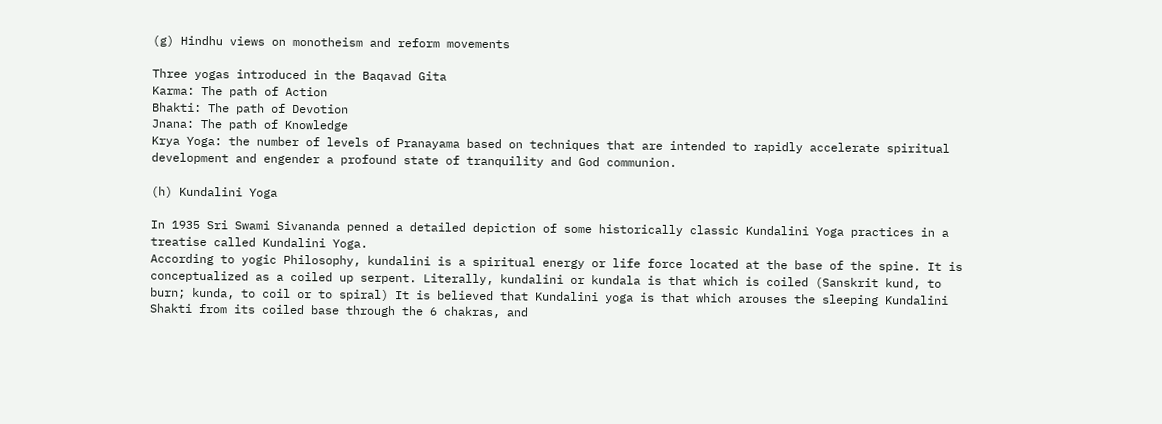(g) Hindhu views on monotheism and reform movements

Three yogas introduced in the Baqavad Gita
Karma: The path of Action
Bhakti: The path of Devotion
Jnana: The path of Knowledge
Krya Yoga: the number of levels of Pranayama based on techniques that are intended to rapidly accelerate spiritual development and engender a profound state of tranquility and God communion.

(h) Kundalini Yoga

In 1935 Sri Swami Sivananda penned a detailed depiction of some historically classic Kundalini Yoga practices in a treatise called Kundalini Yoga.
According to yogic Philosophy, kundalini is a spiritual energy or life force located at the base of the spine. It is conceptualized as a coiled up serpent. Literally, kundalini or kundala is that which is coiled (Sanskrit kund, to burn; kunda, to coil or to spiral) It is believed that Kundalini yoga is that which arouses the sleeping Kundalini Shakti from its coiled base through the 6 chakras, and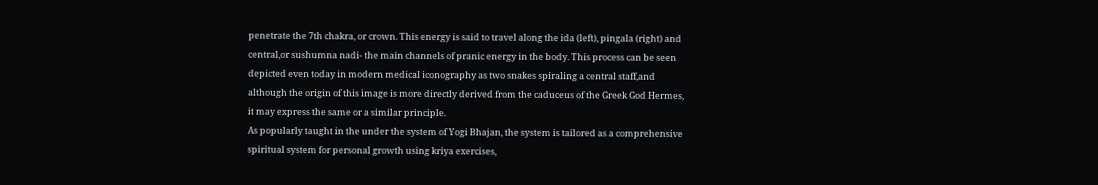penetrate the 7th chakra, or crown. This energy is said to travel along the ida (left), pingala (right) and central,or sushumna nadi- the main channels of pranic energy in the body. This process can be seen depicted even today in modern medical iconography as two snakes spiraling a central staff,and although the origin of this image is more directly derived from the caduceus of the Greek God Hermes, it may express the same or a similar principle.
As popularly taught in the under the system of Yogi Bhajan, the system is tailored as a comprehensive spiritual system for personal growth using kriya exercises,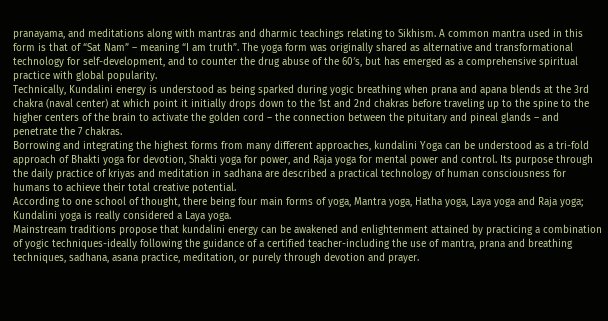pranayama, and meditations along with mantras and dharmic teachings relating to Sikhism. A common mantra used in this form is that of “Sat Nam” – meaning “I am truth”. The yoga form was originally shared as alternative and transformational technology for self-development, and to counter the drug abuse of the 60′s, but has emerged as a comprehensive spiritual practice with global popularity.
Technically, Kundalini energy is understood as being sparked during yogic breathing when prana and apana blends at the 3rd chakra (naval center) at which point it initially drops down to the 1st and 2nd chakras before traveling up to the spine to the higher centers of the brain to activate the golden cord – the connection between the pituitary and pineal glands – and penetrate the 7 chakras.
Borrowing and integrating the highest forms from many different approaches, kundalini Yoga can be understood as a tri-fold approach of Bhakti yoga for devotion, Shakti yoga for power, and Raja yoga for mental power and control. Its purpose through the daily practice of kriyas and meditation in sadhana are described a practical technology of human consciousness for humans to achieve their total creative potential.
According to one school of thought, there being four main forms of yoga, Mantra yoga, Hatha yoga, Laya yoga and Raja yoga; Kundalini yoga is really considered a Laya yoga.
Mainstream traditions propose that kundalini energy can be awakened and enlightenment attained by practicing a combination of yogic techniques-ideally following the guidance of a certified teacher-including the use of mantra, prana and breathing techniques, sadhana, asana practice, meditation, or purely through devotion and prayer.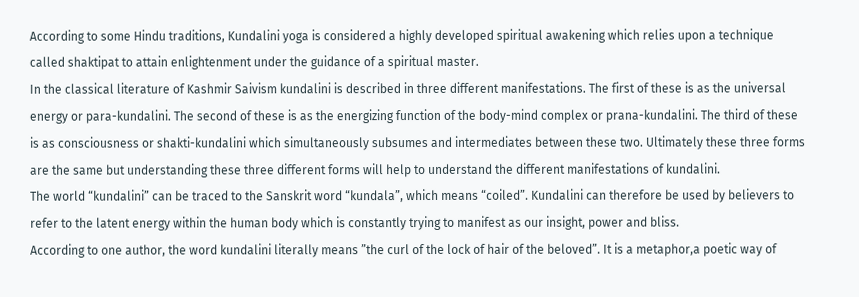According to some Hindu traditions, Kundalini yoga is considered a highly developed spiritual awakening which relies upon a technique called shaktipat to attain enlightenment under the guidance of a spiritual master.
In the classical literature of Kashmir Saivism kundalini is described in three different manifestations. The first of these is as the universal energy or para-kundalini. The second of these is as the energizing function of the body-mind complex or prana-kundalini. The third of these is as consciousness or shakti-kundalini which simultaneously subsumes and intermediates between these two. Ultimately these three forms are the same but understanding these three different forms will help to understand the different manifestations of kundalini.
The world “kundalini” can be traced to the Sanskrit word “kundala”, which means “coiled”. Kundalini can therefore be used by believers to refer to the latent energy within the human body which is constantly trying to manifest as our insight, power and bliss.
According to one author, the word kundalini literally means ”the curl of the lock of hair of the beloved”. It is a metaphor,a poetic way of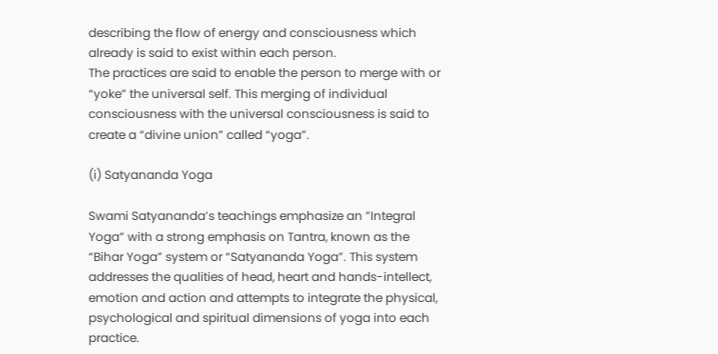describing the flow of energy and consciousness which already is said to exist within each person.
The practices are said to enable the person to merge with or “yoke” the universal self. This merging of individual consciousness with the universal consciousness is said to create a “divine union” called “yoga”.

(i) Satyananda Yoga

Swami Satyananda’s teachings emphasize an ”Integral Yoga” with a strong emphasis on Tantra, known as the “Bihar Yoga” system or “Satyananda Yoga”. This system addresses the qualities of head, heart and hands-intellect, emotion and action and attempts to integrate the physical, psychological and spiritual dimensions of yoga into each practice.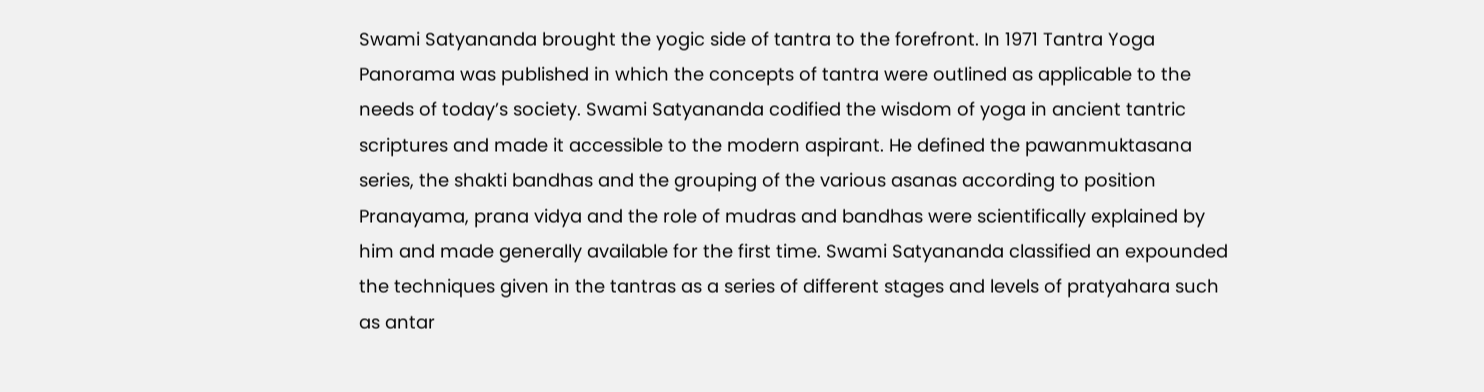Swami Satyananda brought the yogic side of tantra to the forefront. In 1971 Tantra Yoga Panorama was published in which the concepts of tantra were outlined as applicable to the needs of today’s society. Swami Satyananda codified the wisdom of yoga in ancient tantric scriptures and made it accessible to the modern aspirant. He defined the pawanmuktasana series, the shakti bandhas and the grouping of the various asanas according to position Pranayama, prana vidya and the role of mudras and bandhas were scientifically explained by him and made generally available for the first time. Swami Satyananda classified an expounded the techniques given in the tantras as a series of different stages and levels of pratyahara such as antar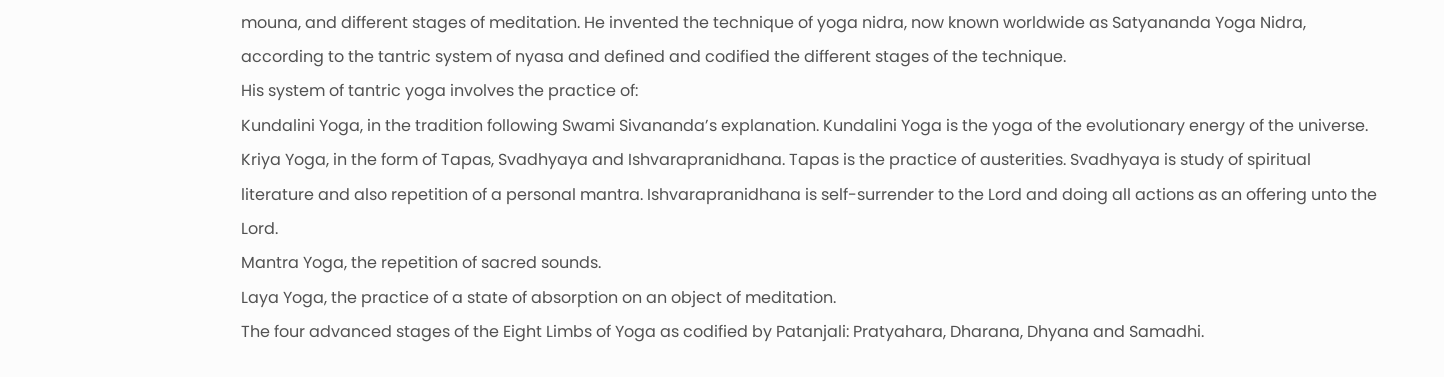mouna, and different stages of meditation. He invented the technique of yoga nidra, now known worldwide as Satyananda Yoga Nidra, according to the tantric system of nyasa and defined and codified the different stages of the technique.
His system of tantric yoga involves the practice of:
Kundalini Yoga, in the tradition following Swami Sivananda’s explanation. Kundalini Yoga is the yoga of the evolutionary energy of the universe.
Kriya Yoga, in the form of Tapas, Svadhyaya and Ishvarapranidhana. Tapas is the practice of austerities. Svadhyaya is study of spiritual literature and also repetition of a personal mantra. Ishvarapranidhana is self-surrender to the Lord and doing all actions as an offering unto the Lord.
Mantra Yoga, the repetition of sacred sounds.
Laya Yoga, the practice of a state of absorption on an object of meditation.
The four advanced stages of the Eight Limbs of Yoga as codified by Patanjali: Pratyahara, Dharana, Dhyana and Samadhi.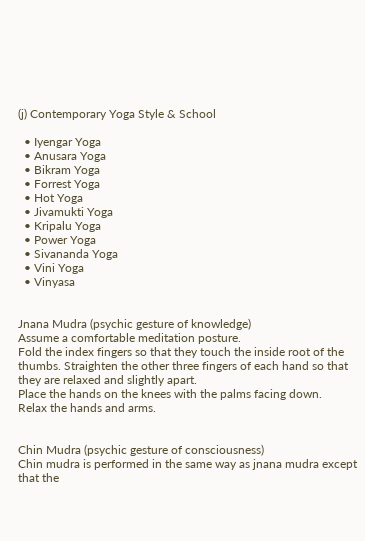(j) Contemporary Yoga Style & School

  • Iyengar Yoga
  • Anusara Yoga
  • Bikram Yoga
  • Forrest Yoga
  • Hot Yoga
  • Jivamukti Yoga
  • Kripalu Yoga
  • Power Yoga
  • Sivananda Yoga
  • Vini Yoga
  • Vinyasa


Jnana Mudra (psychic gesture of knowledge)
Assume a comfortable meditation posture.
Fold the index fingers so that they touch the inside root of the thumbs. Straighten the other three fingers of each hand so that they are relaxed and slightly apart.
Place the hands on the knees with the palms facing down.
Relax the hands and arms.


Chin Mudra (psychic gesture of consciousness)
Chin mudra is performed in the same way as jnana mudra except that the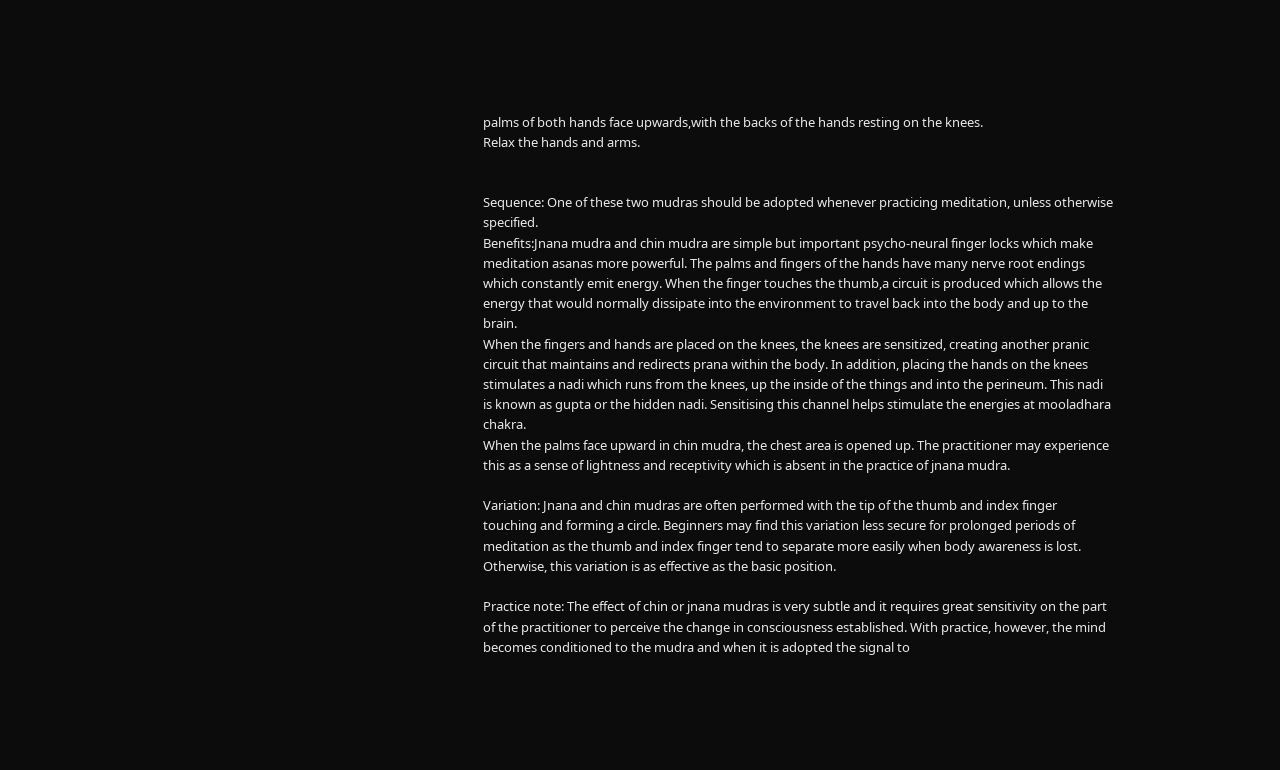palms of both hands face upwards,with the backs of the hands resting on the knees.
Relax the hands and arms.


Sequence: One of these two mudras should be adopted whenever practicing meditation, unless otherwise specified.
Benefits:Jnana mudra and chin mudra are simple but important psycho-neural finger locks which make meditation asanas more powerful. The palms and fingers of the hands have many nerve root endings which constantly emit energy. When the finger touches the thumb,a circuit is produced which allows the energy that would normally dissipate into the environment to travel back into the body and up to the brain.
When the fingers and hands are placed on the knees, the knees are sensitized, creating another pranic circuit that maintains and redirects prana within the body. In addition, placing the hands on the knees stimulates a nadi which runs from the knees, up the inside of the things and into the perineum. This nadi is known as gupta or the hidden nadi. Sensitising this channel helps stimulate the energies at mooladhara chakra.
When the palms face upward in chin mudra, the chest area is opened up. The practitioner may experience this as a sense of lightness and receptivity which is absent in the practice of jnana mudra.

Variation: Jnana and chin mudras are often performed with the tip of the thumb and index finger touching and forming a circle. Beginners may find this variation less secure for prolonged periods of meditation as the thumb and index finger tend to separate more easily when body awareness is lost. Otherwise, this variation is as effective as the basic position.

Practice note: The effect of chin or jnana mudras is very subtle and it requires great sensitivity on the part of the practitioner to perceive the change in consciousness established. With practice, however, the mind becomes conditioned to the mudra and when it is adopted the signal to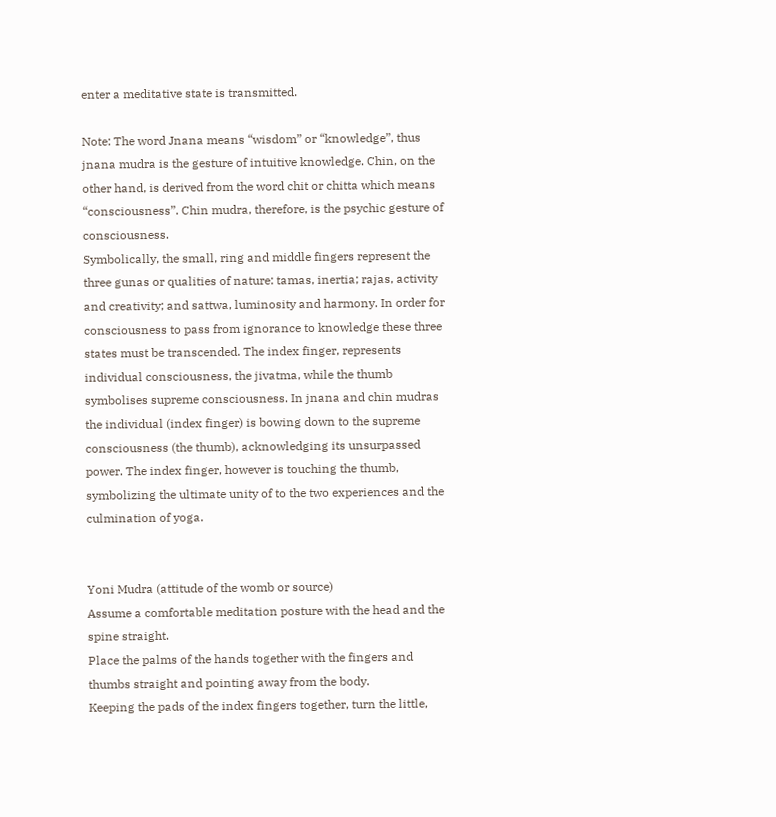enter a meditative state is transmitted.

Note: The word Jnana means “wisdom” or “knowledge”, thus jnana mudra is the gesture of intuitive knowledge. Chin, on the other hand, is derived from the word chit or chitta which means “consciousness”. Chin mudra, therefore, is the psychic gesture of consciousness.
Symbolically, the small, ring and middle fingers represent the three gunas or qualities of nature: tamas, inertia; rajas, activity and creativity; and sattwa, luminosity and harmony. In order for consciousness to pass from ignorance to knowledge these three states must be transcended. The index finger, represents individual consciousness, the jivatma, while the thumb symbolises supreme consciousness. In jnana and chin mudras the individual (index finger) is bowing down to the supreme consciousness (the thumb), acknowledging its unsurpassed power. The index finger, however is touching the thumb, symbolizing the ultimate unity of to the two experiences and the culmination of yoga.


Yoni Mudra (attitude of the womb or source)
Assume a comfortable meditation posture with the head and the spine straight.
Place the palms of the hands together with the fingers and thumbs straight and pointing away from the body.
Keeping the pads of the index fingers together, turn the little,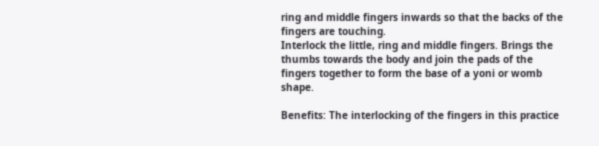ring and middle fingers inwards so that the backs of the fingers are touching.
Interlock the little, ring and middle fingers. Brings the thumbs towards the body and join the pads of the fingers together to form the base of a yoni or womb shape.

Benefits: The interlocking of the fingers in this practice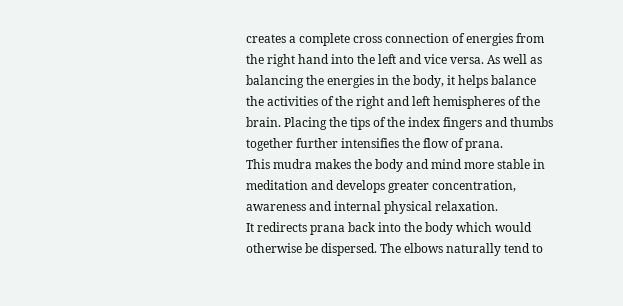creates a complete cross connection of energies from the right hand into the left and vice versa. As well as balancing the energies in the body, it helps balance the activities of the right and left hemispheres of the brain. Placing the tips of the index fingers and thumbs together further intensifies the flow of prana.
This mudra makes the body and mind more stable in meditation and develops greater concentration, awareness and internal physical relaxation.
It redirects prana back into the body which would otherwise be dispersed. The elbows naturally tend to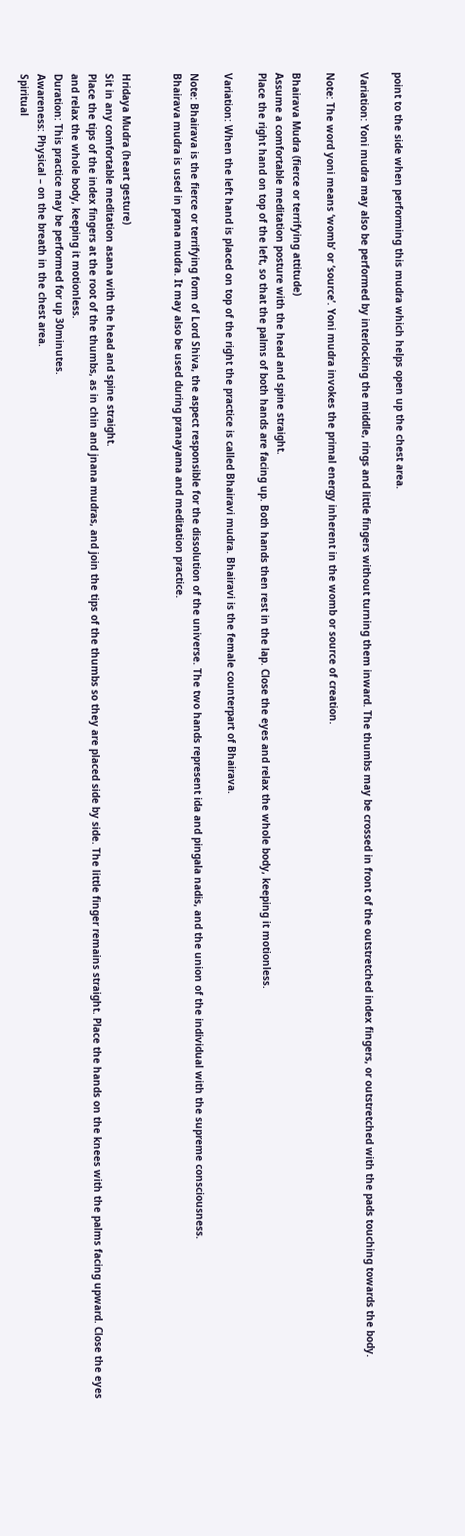point to the side when performing this mudra which helps open up the chest area.

Variation: Yoni mudra may also be performed by interlocking the middle, rings and little fingers without turning them inward. The thumbs may be crossed in front of the outstretched index fingers, or outstretched with the pads touching towards the body.

Note: The word yoni means ‘womb’ or ‘source’. Yoni mudra invokes the primal energy inherent in the womb or source of creation.

Bhairava Mudra (fierce or terrifying attitude)
Assume a comfortable meditation posture with the head and spine straight.
Place the right hand on top of the left, so that the palms of both hands are facing up. Both hands then rest in the lap. Close the eyes and relax the whole body, keeping it motionless.

Variation: When the left hand is placed on top of the right the practice is called Bhairavi mudra. Bhairavi is the female counterpart of Bhairava.

Note: Bhairava is the fierce or terrifying form of Lord Shiva, the aspect responsible for the dissolution of the universe. The two hands represent ida and pingala nadis, and the union of the individual with the supreme consciousness.
Bhairava mudra is used in prana mudra. It may also be used during pranayama and meditation practice.


Hridaya Mudra (heart gesture)
Sit in any comfortable meditation asana with the head and spine straight.
Place the tips of the index fingers at the root of the thumbs, as in chin and jnana mudras, and join the tips of the thumbs so they are placed side by side. The little finger remains straight. Place the hands on the knees with the palms facing upward. Close the eyes and relax the whole body, keeping it motionless.
Duration: This practice may be performed for up 30minutes.
Awareness: Physical – on the breath in the chest area.
Spiritual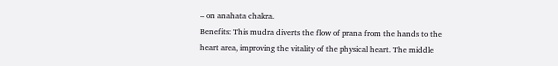– on anahata chakra.
Benefits: This mudra diverts the flow of prana from the hands to the heart area, improving the vitality of the physical heart. The middle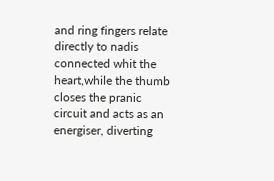and ring fingers relate directly to nadis connected whit the heart,while the thumb closes the pranic circuit and acts as an energiser, diverting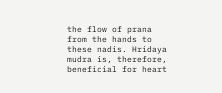the flow of prana from the hands to these nadis. Hridaya mudra is, therefore, beneficial for heart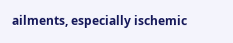ailments, especially ischemic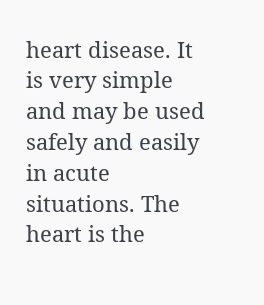heart disease. It is very simple and may be used safely and easily in acute situations. The heart is the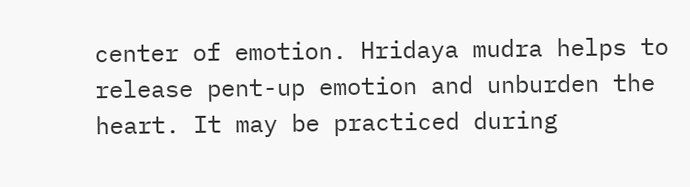center of emotion. Hridaya mudra helps to release pent-up emotion and unburden the heart. It may be practiced during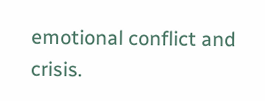emotional conflict and crisis.